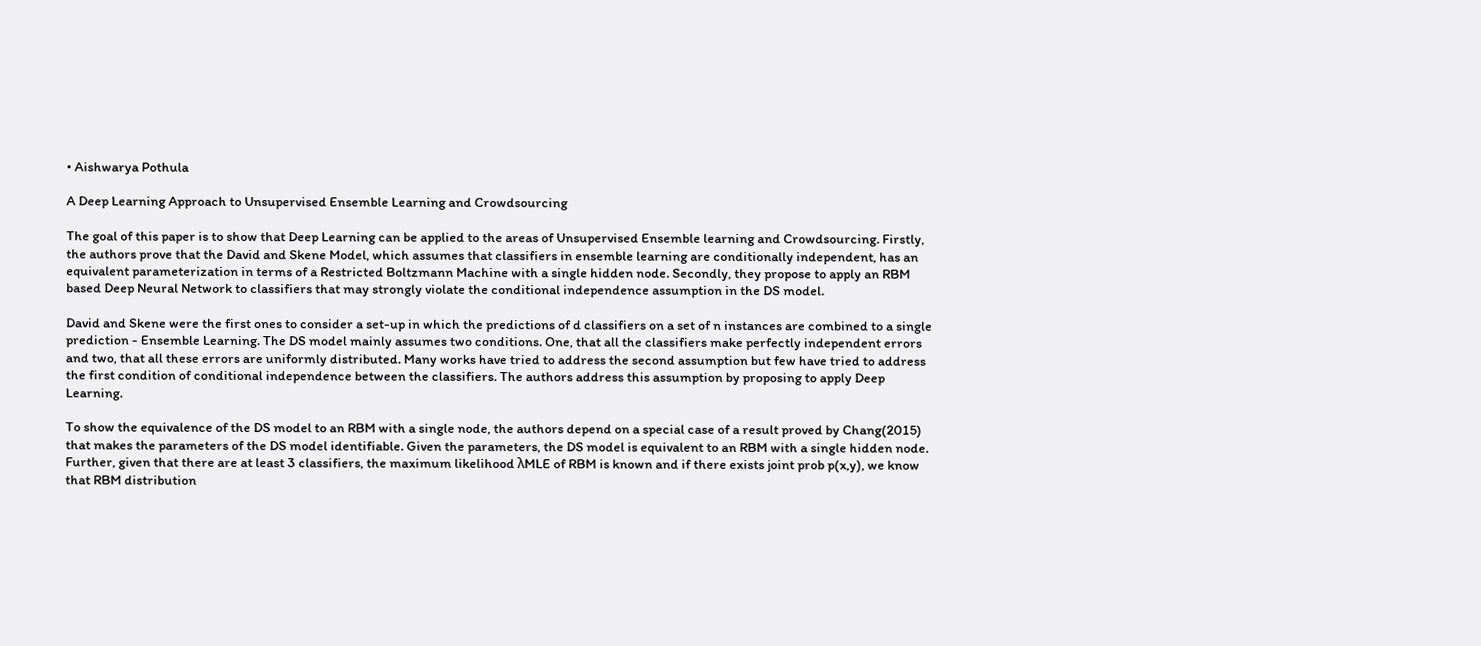• Aishwarya Pothula

A Deep Learning Approach to Unsupervised Ensemble Learning and Crowdsourcing

The goal of this paper is to show that Deep Learning can be applied to the areas of Unsupervised Ensemble learning and Crowdsourcing. Firstly, the authors prove that the David and Skene Model, which assumes that classifiers in ensemble learning are conditionally independent, has an equivalent parameterization in terms of a Restricted Boltzmann Machine with a single hidden node. Secondly, they propose to apply an RBM based Deep Neural Network to classifiers that may strongly violate the conditional independence assumption in the DS model.

David and Skene were the first ones to consider a set-up in which the predictions of d classifiers on a set of n instances are combined to a single prediction - Ensemble Learning. The DS model mainly assumes two conditions. One, that all the classifiers make perfectly independent errors and two, that all these errors are uniformly distributed. Many works have tried to address the second assumption but few have tried to address the first condition of conditional independence between the classifiers. The authors address this assumption by proposing to apply Deep Learning.

To show the equivalence of the DS model to an RBM with a single node, the authors depend on a special case of a result proved by Chang(2015) that makes the parameters of the DS model identifiable. Given the parameters, the DS model is equivalent to an RBM with a single hidden node. Further, given that there are at least 3 classifiers, the maximum likelihood λMLE of RBM is known and if there exists joint prob p(x,y), we know that RBM distribution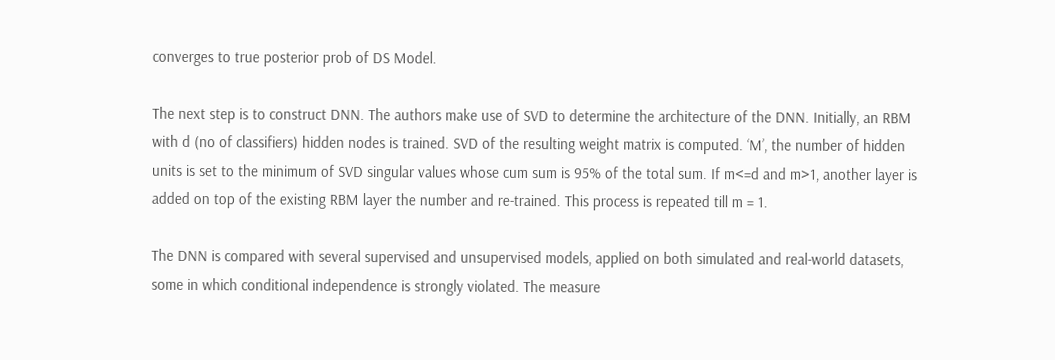converges to true posterior prob of DS Model.

The next step is to construct DNN. The authors make use of SVD to determine the architecture of the DNN. Initially, an RBM with d (no of classifiers) hidden nodes is trained. SVD of the resulting weight matrix is computed. ‘M’, the number of hidden units is set to the minimum of SVD singular values whose cum sum is 95% of the total sum. If m<=d and m>1, another layer is added on top of the existing RBM layer the number and re-trained. This process is repeated till m = 1.

The DNN is compared with several supervised and unsupervised models, applied on both simulated and real-world datasets, some in which conditional independence is strongly violated. The measure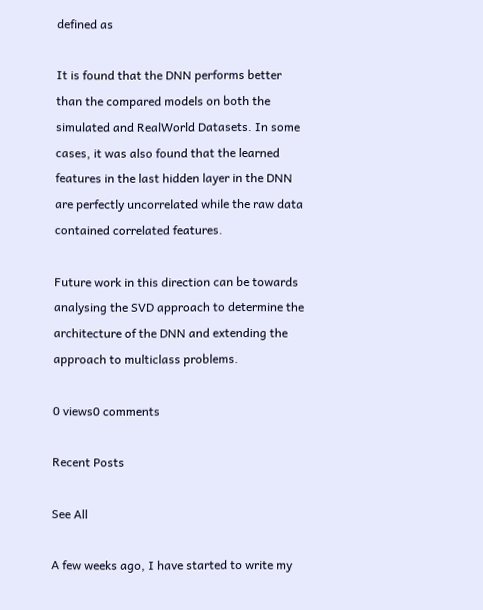defined as

It is found that the DNN performs better than the compared models on both the simulated and RealWorld Datasets. In some cases, it was also found that the learned features in the last hidden layer in the DNN are perfectly uncorrelated while the raw data contained correlated features.

Future work in this direction can be towards analysing the SVD approach to determine the architecture of the DNN and extending the approach to multiclass problems.

0 views0 comments

Recent Posts

See All

A few weeks ago, I have started to write my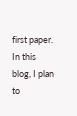first paper. In this blog, I plan to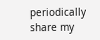periodically share my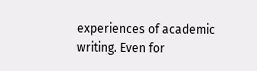experiences of academic writing. Even for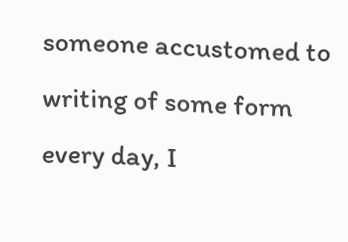someone accustomed to writing of some form every day, I